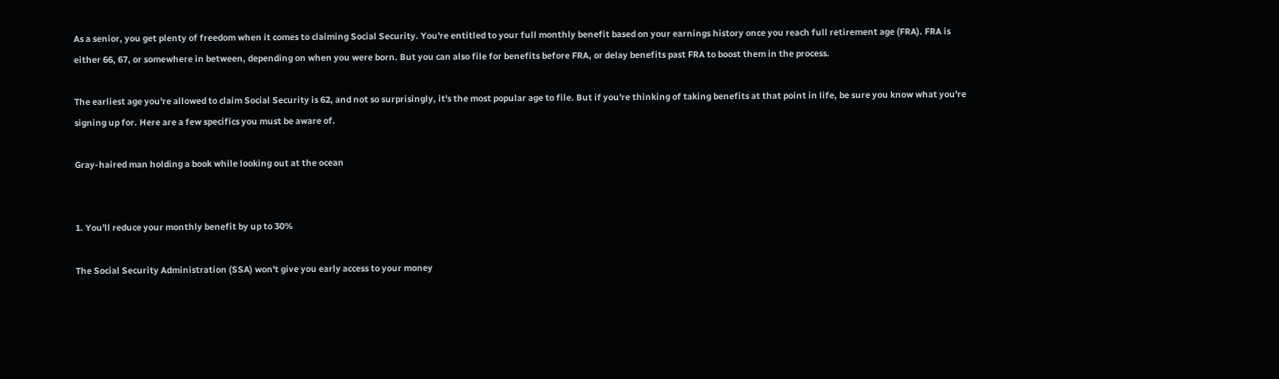As a senior, you get plenty of freedom when it comes to claiming Social Security. You're entitled to your full monthly benefit based on your earnings history once you reach full retirement age (FRA). FRA is either 66, 67, or somewhere in between, depending on when you were born. But you can also file for benefits before FRA, or delay benefits past FRA to boost them in the process.

The earliest age you're allowed to claim Social Security is 62, and not so surprisingly, it's the most popular age to file. But if you're thinking of taking benefits at that point in life, be sure you know what you're signing up for. Here are a few specifics you must be aware of.

Gray-haired man holding a book while looking out at the ocean


1. You'll reduce your monthly benefit by up to 30%

The Social Security Administration (SSA) won't give you early access to your money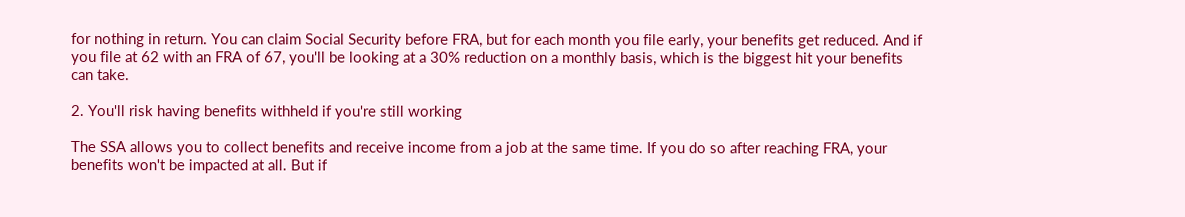for nothing in return. You can claim Social Security before FRA, but for each month you file early, your benefits get reduced. And if you file at 62 with an FRA of 67, you'll be looking at a 30% reduction on a monthly basis, which is the biggest hit your benefits can take.

2. You'll risk having benefits withheld if you're still working

The SSA allows you to collect benefits and receive income from a job at the same time. If you do so after reaching FRA, your benefits won't be impacted at all. But if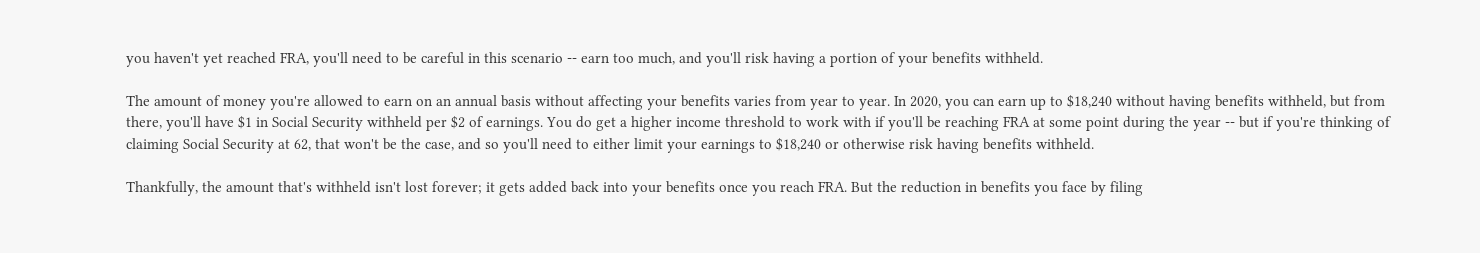you haven't yet reached FRA, you'll need to be careful in this scenario -- earn too much, and you'll risk having a portion of your benefits withheld.

The amount of money you're allowed to earn on an annual basis without affecting your benefits varies from year to year. In 2020, you can earn up to $18,240 without having benefits withheld, but from there, you'll have $1 in Social Security withheld per $2 of earnings. You do get a higher income threshold to work with if you'll be reaching FRA at some point during the year -- but if you're thinking of claiming Social Security at 62, that won't be the case, and so you'll need to either limit your earnings to $18,240 or otherwise risk having benefits withheld.

Thankfully, the amount that's withheld isn't lost forever; it gets added back into your benefits once you reach FRA. But the reduction in benefits you face by filing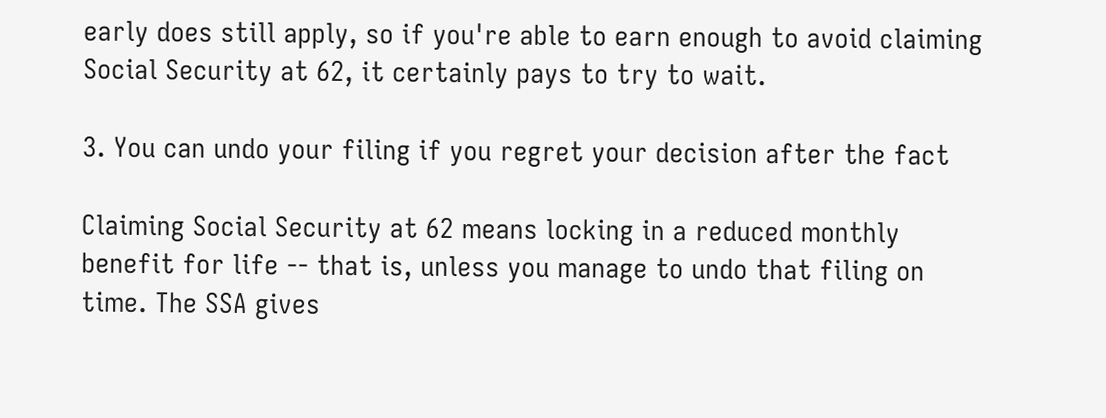early does still apply, so if you're able to earn enough to avoid claiming Social Security at 62, it certainly pays to try to wait.

3. You can undo your filing if you regret your decision after the fact

Claiming Social Security at 62 means locking in a reduced monthly benefit for life -- that is, unless you manage to undo that filing on time. The SSA gives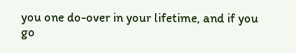you one do-over in your lifetime, and if you go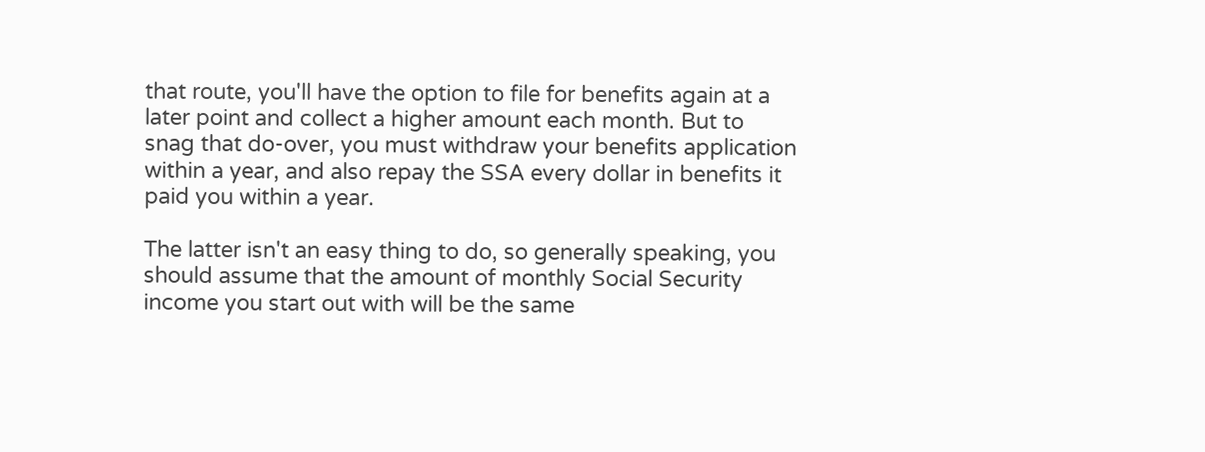that route, you'll have the option to file for benefits again at a later point and collect a higher amount each month. But to snag that do-over, you must withdraw your benefits application within a year, and also repay the SSA every dollar in benefits it paid you within a year.

The latter isn't an easy thing to do, so generally speaking, you should assume that the amount of monthly Social Security income you start out with will be the same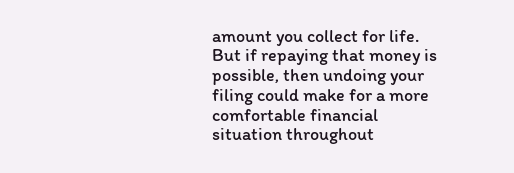amount you collect for life. But if repaying that money is possible, then undoing your filing could make for a more comfortable financial situation throughout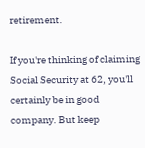retirement.

If you're thinking of claiming Social Security at 62, you'll certainly be in good company. But keep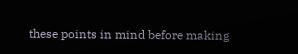these points in mind before making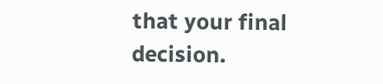that your final decision.